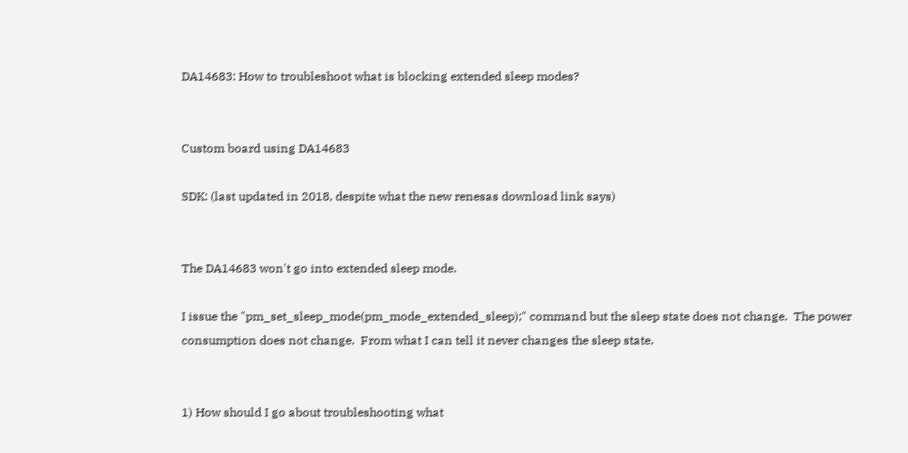DA14683: How to troubleshoot what is blocking extended sleep modes?


Custom board using DA14683

SDK: (last updated in 2018, despite what the new renesas download link says)


The DA14683 won't go into extended sleep mode.

I issue the "pm_set_sleep_mode(pm_mode_extended_sleep);" command but the sleep state does not change.  The power consumption does not change.  From what I can tell it never changes the sleep state.


1) How should I go about troubleshooting what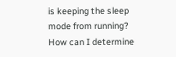is keeping the sleep mode from running?  How can I determine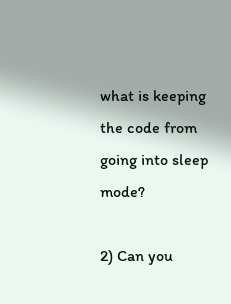what is keeping the code from going into sleep mode?

2) Can you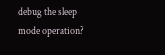debug the sleep mode operation?